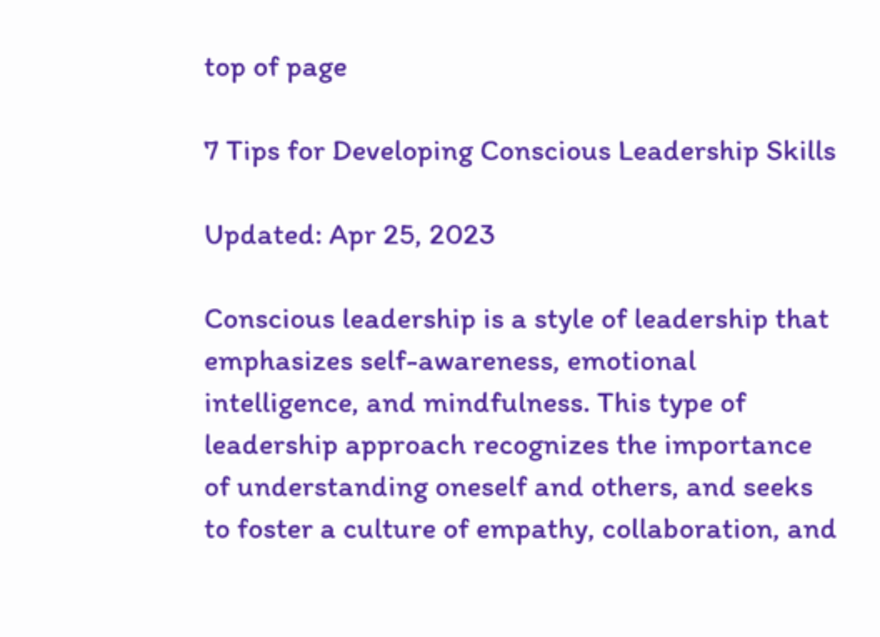top of page

7 Tips for Developing Conscious Leadership Skills

Updated: Apr 25, 2023

Conscious leadership is a style of leadership that emphasizes self-awareness, emotional intelligence, and mindfulness. This type of leadership approach recognizes the importance of understanding oneself and others, and seeks to foster a culture of empathy, collaboration, and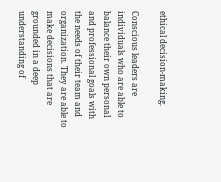ethical decision-making.

Conscious leaders are individuals who are able to balance their own personal and professional goals with the needs of their team and organization. They are able to make decisions that are grounded in a deep understanding of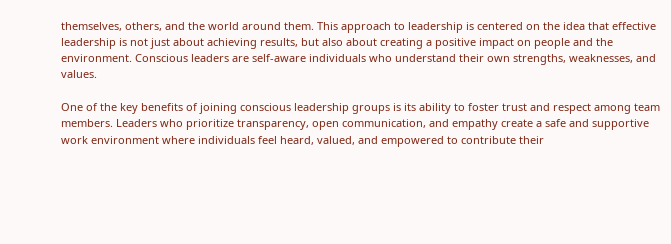themselves, others, and the world around them. This approach to leadership is centered on the idea that effective leadership is not just about achieving results, but also about creating a positive impact on people and the environment. Conscious leaders are self-aware individuals who understand their own strengths, weaknesses, and values.

One of the key benefits of joining conscious leadership groups is its ability to foster trust and respect among team members. Leaders who prioritize transparency, open communication, and empathy create a safe and supportive work environment where individuals feel heard, valued, and empowered to contribute their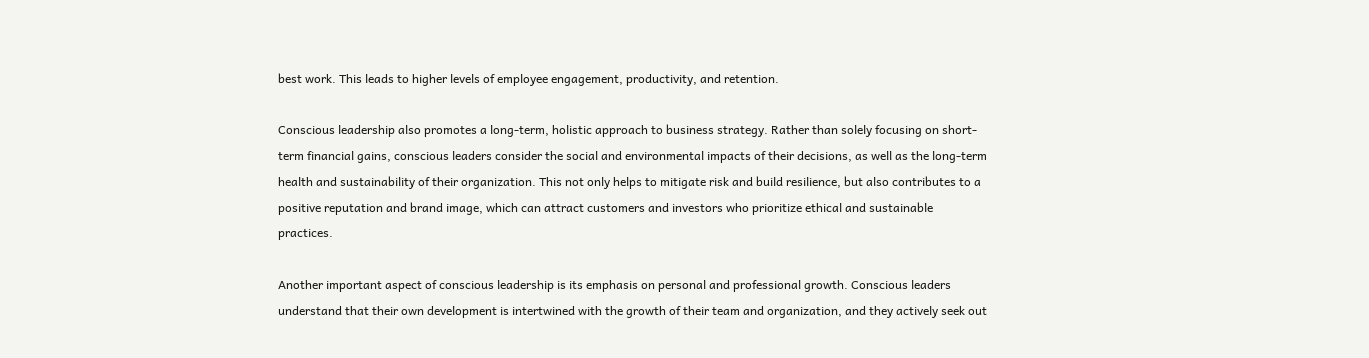best work. This leads to higher levels of employee engagement, productivity, and retention.

Conscious leadership also promotes a long-term, holistic approach to business strategy. Rather than solely focusing on short-term financial gains, conscious leaders consider the social and environmental impacts of their decisions, as well as the long-term health and sustainability of their organization. This not only helps to mitigate risk and build resilience, but also contributes to a positive reputation and brand image, which can attract customers and investors who prioritize ethical and sustainable practices.

Another important aspect of conscious leadership is its emphasis on personal and professional growth. Conscious leaders understand that their own development is intertwined with the growth of their team and organization, and they actively seek out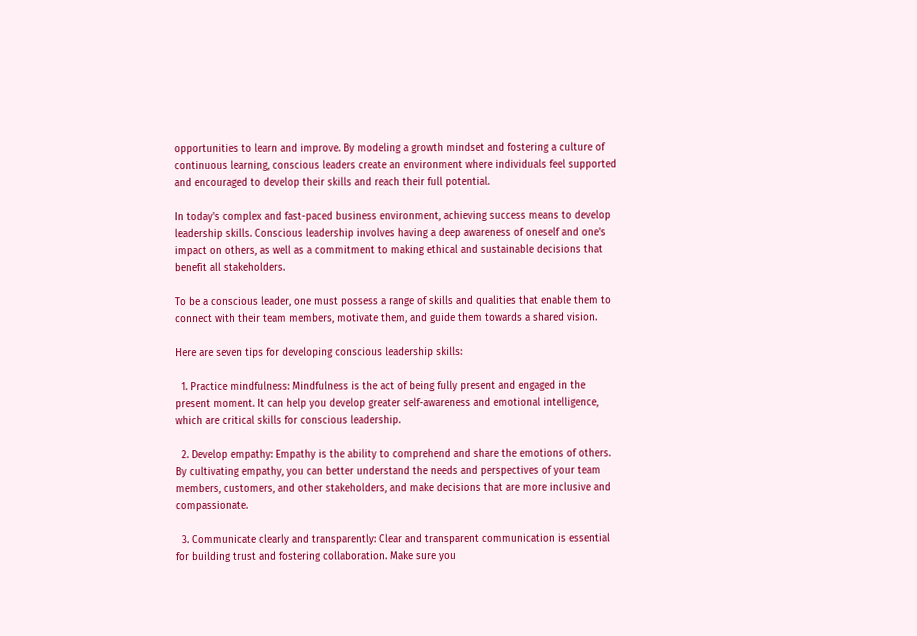opportunities to learn and improve. By modeling a growth mindset and fostering a culture of continuous learning, conscious leaders create an environment where individuals feel supported and encouraged to develop their skills and reach their full potential.

In today's complex and fast-paced business environment, achieving success means to develop leadership skills. Conscious leadership involves having a deep awareness of oneself and one's impact on others, as well as a commitment to making ethical and sustainable decisions that benefit all stakeholders.

To be a conscious leader, one must possess a range of skills and qualities that enable them to connect with their team members, motivate them, and guide them towards a shared vision.

Here are seven tips for developing conscious leadership skills:

  1. Practice mindfulness: Mindfulness is the act of being fully present and engaged in the present moment. It can help you develop greater self-awareness and emotional intelligence, which are critical skills for conscious leadership.

  2. Develop empathy: Empathy is the ability to comprehend and share the emotions of others. By cultivating empathy, you can better understand the needs and perspectives of your team members, customers, and other stakeholders, and make decisions that are more inclusive and compassionate.

  3. Communicate clearly and transparently: Clear and transparent communication is essential for building trust and fostering collaboration. Make sure you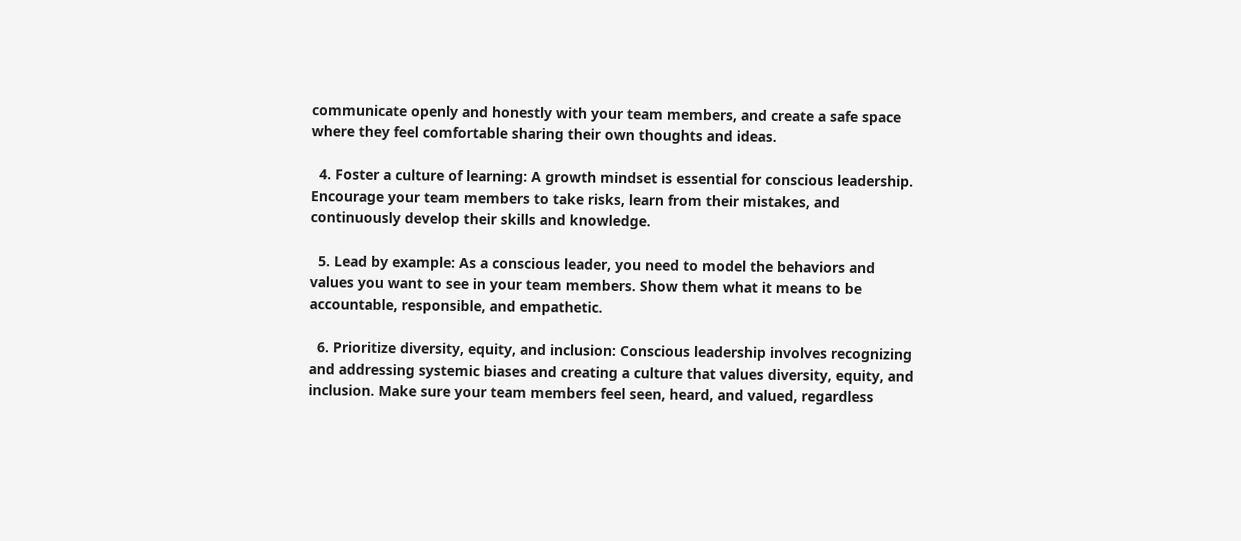communicate openly and honestly with your team members, and create a safe space where they feel comfortable sharing their own thoughts and ideas.

  4. Foster a culture of learning: A growth mindset is essential for conscious leadership. Encourage your team members to take risks, learn from their mistakes, and continuously develop their skills and knowledge.

  5. Lead by example: As a conscious leader, you need to model the behaviors and values you want to see in your team members. Show them what it means to be accountable, responsible, and empathetic.

  6. Prioritize diversity, equity, and inclusion: Conscious leadership involves recognizing and addressing systemic biases and creating a culture that values diversity, equity, and inclusion. Make sure your team members feel seen, heard, and valued, regardless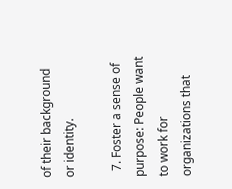of their background or identity.

  7. Foster a sense of purpose: People want to work for organizations that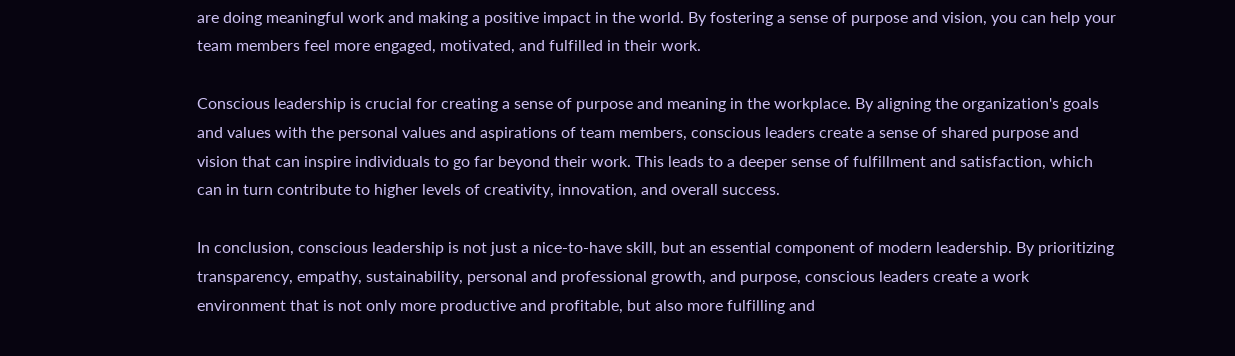are doing meaningful work and making a positive impact in the world. By fostering a sense of purpose and vision, you can help your team members feel more engaged, motivated, and fulfilled in their work.

Conscious leadership is crucial for creating a sense of purpose and meaning in the workplace. By aligning the organization's goals and values with the personal values and aspirations of team members, conscious leaders create a sense of shared purpose and vision that can inspire individuals to go far beyond their work. This leads to a deeper sense of fulfillment and satisfaction, which can in turn contribute to higher levels of creativity, innovation, and overall success.

In conclusion, conscious leadership is not just a nice-to-have skill, but an essential component of modern leadership. By prioritizing transparency, empathy, sustainability, personal and professional growth, and purpose, conscious leaders create a work environment that is not only more productive and profitable, but also more fulfilling and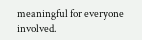meaningful for everyone involved.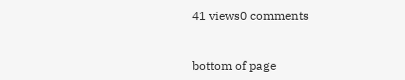41 views0 comments


bottom of page